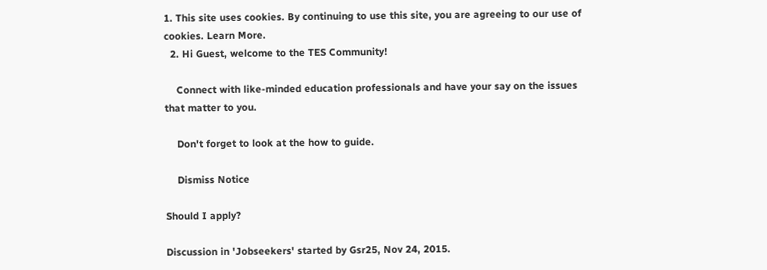1. This site uses cookies. By continuing to use this site, you are agreeing to our use of cookies. Learn More.
  2. Hi Guest, welcome to the TES Community!

    Connect with like-minded education professionals and have your say on the issues that matter to you.

    Don't forget to look at the how to guide.

    Dismiss Notice

Should I apply?

Discussion in 'Jobseekers' started by Gsr25, Nov 24, 2015.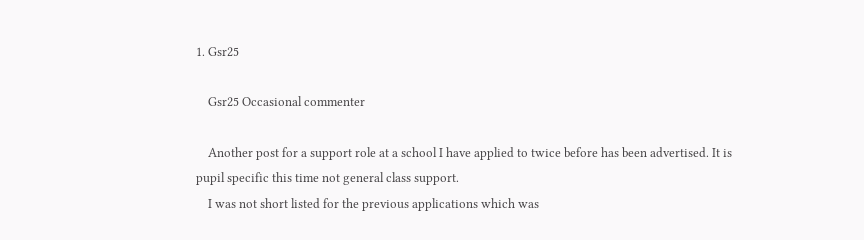1. Gsr25

    Gsr25 Occasional commenter

    Another post for a support role at a school I have applied to twice before has been advertised. It is pupil specific this time not general class support.
    I was not short listed for the previous applications which was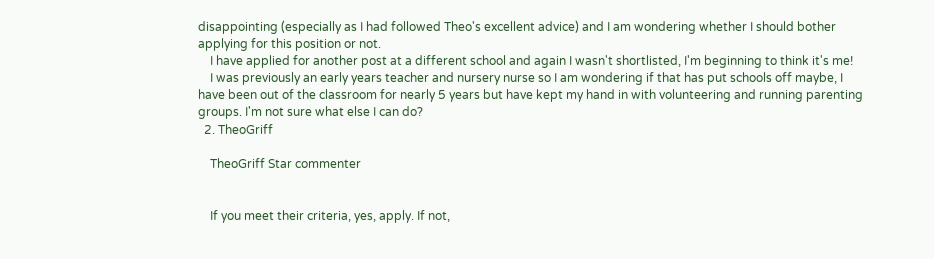disappointing (especially as I had followed Theo's excellent advice) and I am wondering whether I should bother applying for this position or not.
    I have applied for another post at a different school and again I wasn't shortlisted, I'm beginning to think it's me!
    I was previously an early years teacher and nursery nurse so I am wondering if that has put schools off maybe, I have been out of the classroom for nearly 5 years but have kept my hand in with volunteering and running parenting groups. I'm not sure what else I can do?
  2. TheoGriff

    TheoGriff Star commenter


    If you meet their criteria, yes, apply. If not,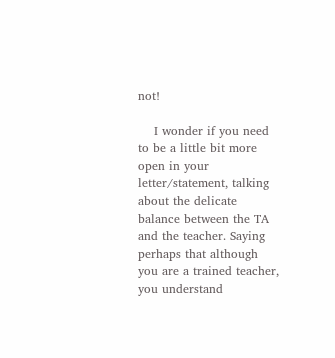not!

    I wonder if you need to be a little bit more open in your letter/statement, talking about the delicate balance between the TA and the teacher. Saying perhaps that although you are a trained teacher, you understand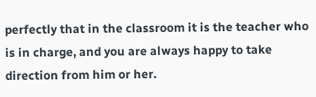perfectly that in the classroom it is the teacher who is in charge, and you are always happy to take direction from him or her.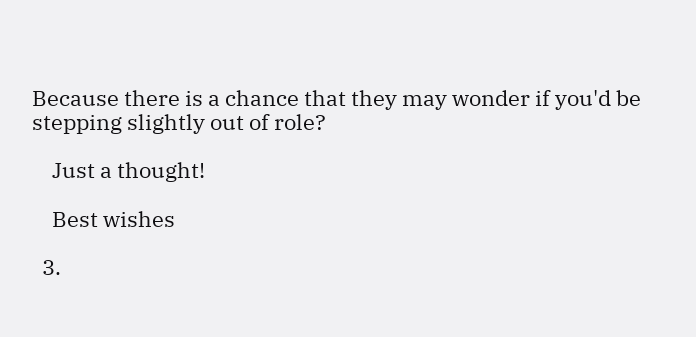Because there is a chance that they may wonder if you'd be stepping slightly out of role?

    Just a thought!

    Best wishes

  3.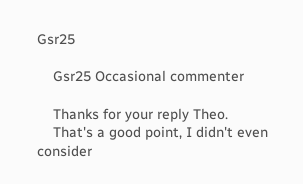Gsr25

    Gsr25 Occasional commenter

    Thanks for your reply Theo.
    That's a good point, I didn't even consider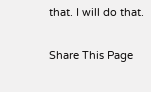that. I will do that.

Share This Page